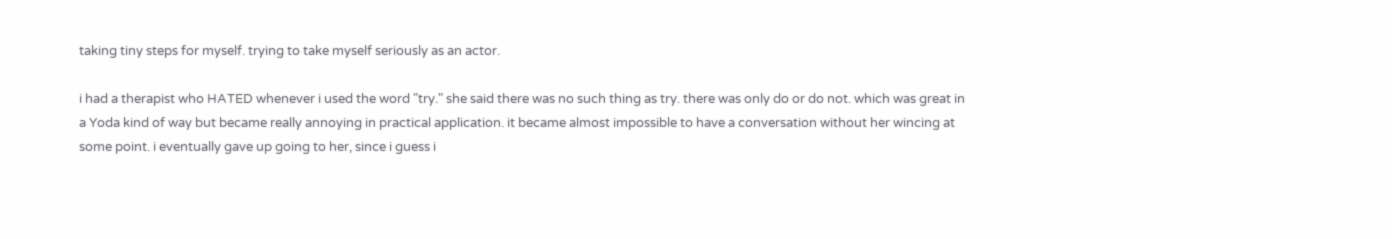taking tiny steps for myself. trying to take myself seriously as an actor.

i had a therapist who HATED whenever i used the word "try." she said there was no such thing as try. there was only do or do not. which was great in a Yoda kind of way but became really annoying in practical application. it became almost impossible to have a conversation without her wincing at some point. i eventually gave up going to her, since i guess i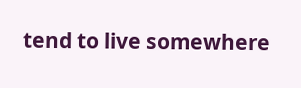tend to live somewhere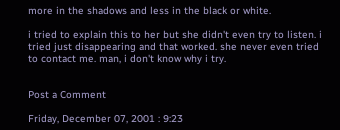more in the shadows and less in the black or white.

i tried to explain this to her but she didn't even try to listen. i tried just disappearing and that worked. she never even tried to contact me. man, i don't know why i try.


Post a Comment

Friday, December 07, 2001 : 9:23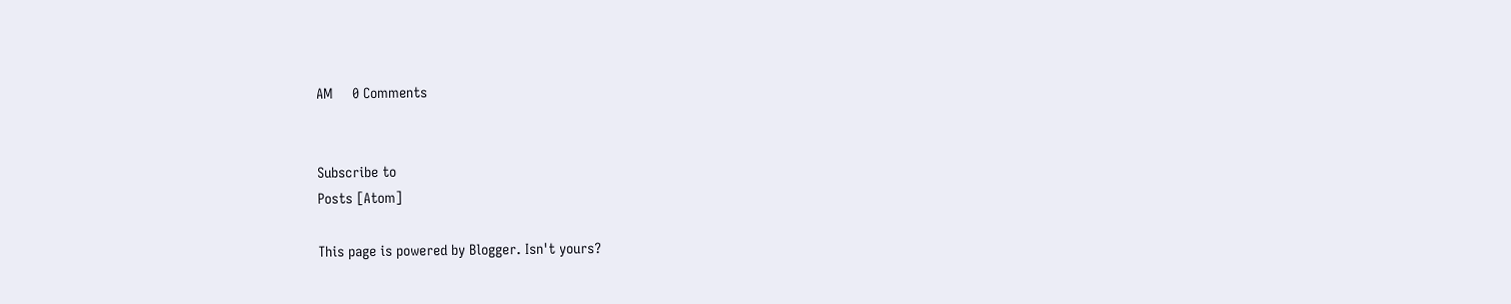AM     0 Comments


Subscribe to
Posts [Atom]

This page is powered by Blogger. Isn't yours?